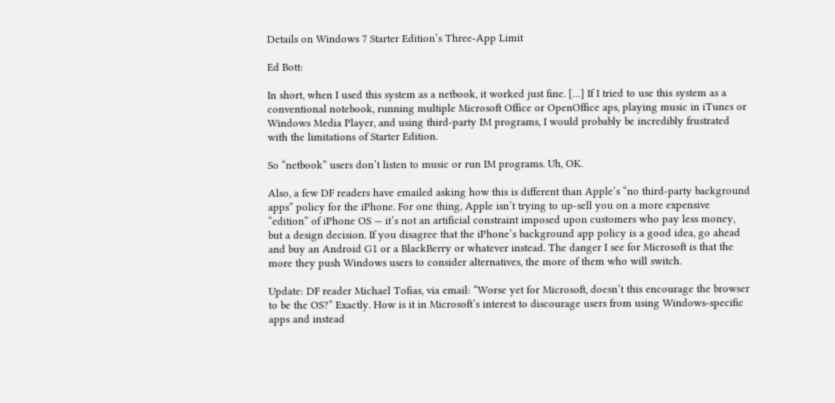Details on Windows 7 Starter Edition’s Three-App Limit

Ed Bott:

In short, when I used this system as a netbook, it worked just fine. […] If I tried to use this system as a conventional notebook, running multiple Microsoft Office or OpenOffice aps, playing music in iTunes or Windows Media Player, and using third-party IM programs, I would probably be incredibly frustrated with the limitations of Starter Edition.

So “netbook” users don’t listen to music or run IM programs. Uh, OK.

Also, a few DF readers have emailed asking how this is different than Apple’s “no third-party background apps” policy for the iPhone. For one thing, Apple isn’t trying to up-sell you on a more expensive “edition” of iPhone OS — it’s not an artificial constraint imposed upon customers who pay less money, but a design decision. If you disagree that the iPhone’s background app policy is a good idea, go ahead and buy an Android G1 or a BlackBerry or whatever instead. The danger I see for Microsoft is that the more they push Windows users to consider alternatives, the more of them who will switch.

Update: DF reader Michael Tofias, via email: “Worse yet for Microsoft, doesn’t this encourage the browser to be the OS?” Exactly. How is it in Microsoft’s interest to discourage users from using Windows-specific apps and instead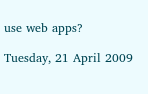use web apps?

Tuesday, 21 April 2009